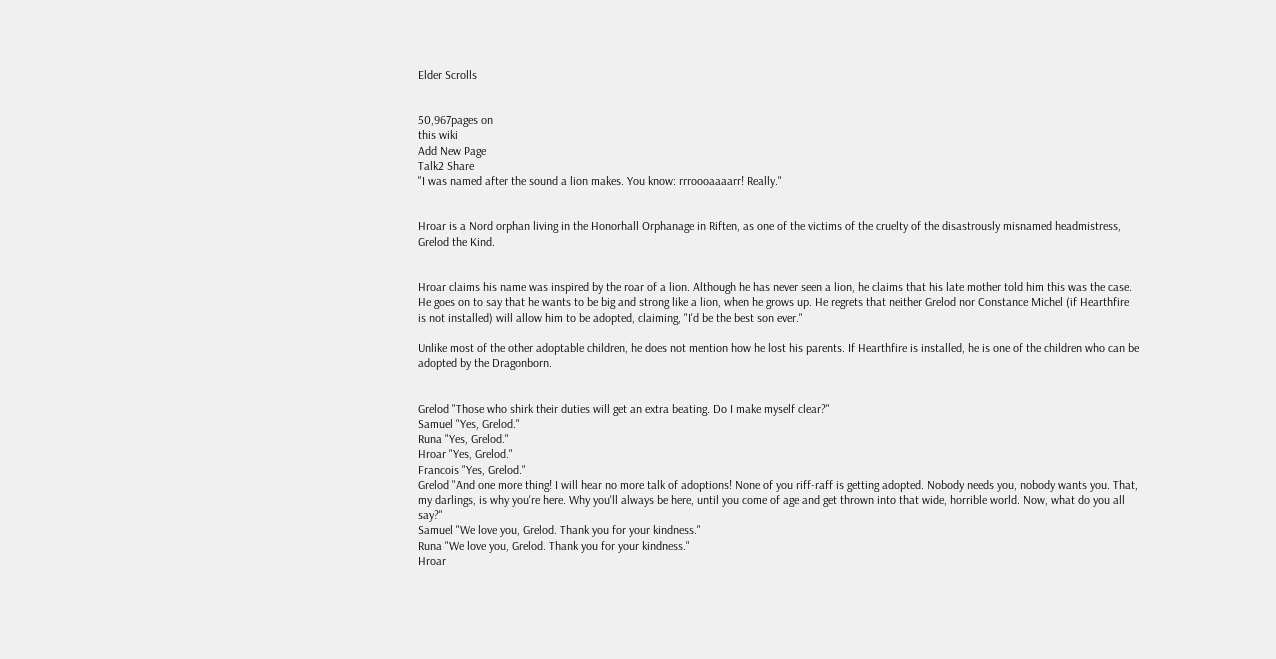Elder Scrolls


50,967pages on
this wiki
Add New Page
Talk2 Share
"I was named after the sound a lion makes. You know: rrroooaaaarr! Really."


Hroar is a Nord orphan living in the Honorhall Orphanage in Riften, as one of the victims of the cruelty of the disastrously misnamed headmistress, Grelod the Kind.


Hroar claims his name was inspired by the roar of a lion. Although he has never seen a lion, he claims that his late mother told him this was the case. He goes on to say that he wants to be big and strong like a lion, when he grows up. He regrets that neither Grelod nor Constance Michel (if Hearthfire is not installed) will allow him to be adopted, claiming, "I'd be the best son ever."

Unlike most of the other adoptable children, he does not mention how he lost his parents. If Hearthfire is installed, he is one of the children who can be adopted by the Dragonborn.


Grelod "Those who shirk their duties will get an extra beating. Do I make myself clear?"
Samuel "Yes, Grelod."
Runa "Yes, Grelod."
Hroar "Yes, Grelod."
Francois "Yes, Grelod."
Grelod "And one more thing! I will hear no more talk of adoptions! None of you riff-raff is getting adopted. Nobody needs you, nobody wants you. That, my darlings, is why you're here. Why you'll always be here, until you come of age and get thrown into that wide, horrible world. Now, what do you all say?"
Samuel "We love you, Grelod. Thank you for your kindness."
Runa "We love you, Grelod. Thank you for your kindness."
Hroar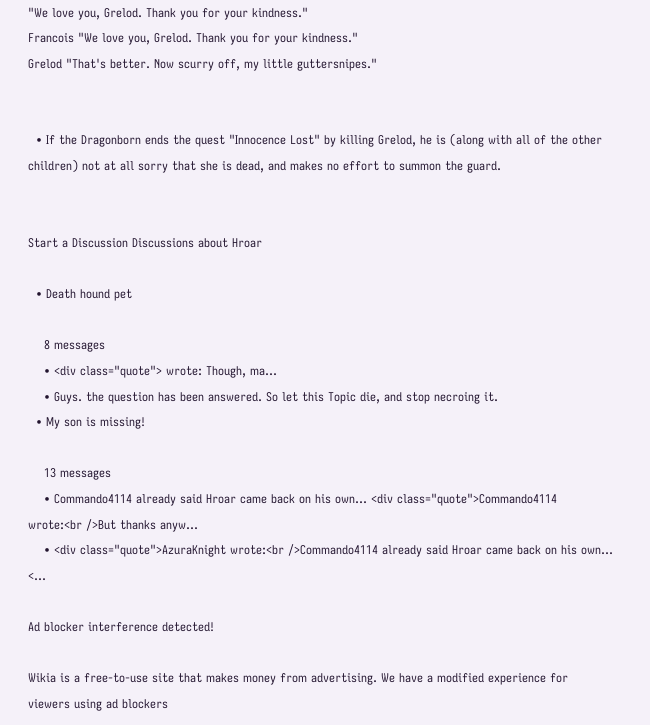"We love you, Grelod. Thank you for your kindness."
Francois "We love you, Grelod. Thank you for your kindness."
Grelod "That's better. Now scurry off, my little guttersnipes."


  • If the Dragonborn ends the quest "Innocence Lost" by killing Grelod, he is (along with all of the other children) not at all sorry that she is dead, and makes no effort to summon the guard.


Start a Discussion Discussions about Hroar

  • Death hound pet

    8 messages
    • <div class="quote"> wrote: Though, ma...
    • Guys. the question has been answered. So let this Topic die, and stop necroing it.
  • My son is missing!

    13 messages
    • Commando4114 already said Hroar came back on his own... <div class="quote">Commando4114 wrote:<br />But thanks anyw...
    • <div class="quote">AzuraKnight wrote:<br />Commando4114 already said Hroar came back on his own... <...

Ad blocker interference detected!

Wikia is a free-to-use site that makes money from advertising. We have a modified experience for viewers using ad blockers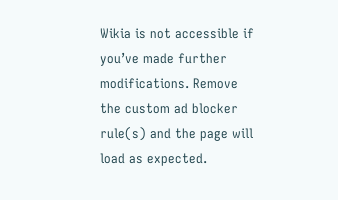Wikia is not accessible if you’ve made further modifications. Remove the custom ad blocker rule(s) and the page will load as expected.